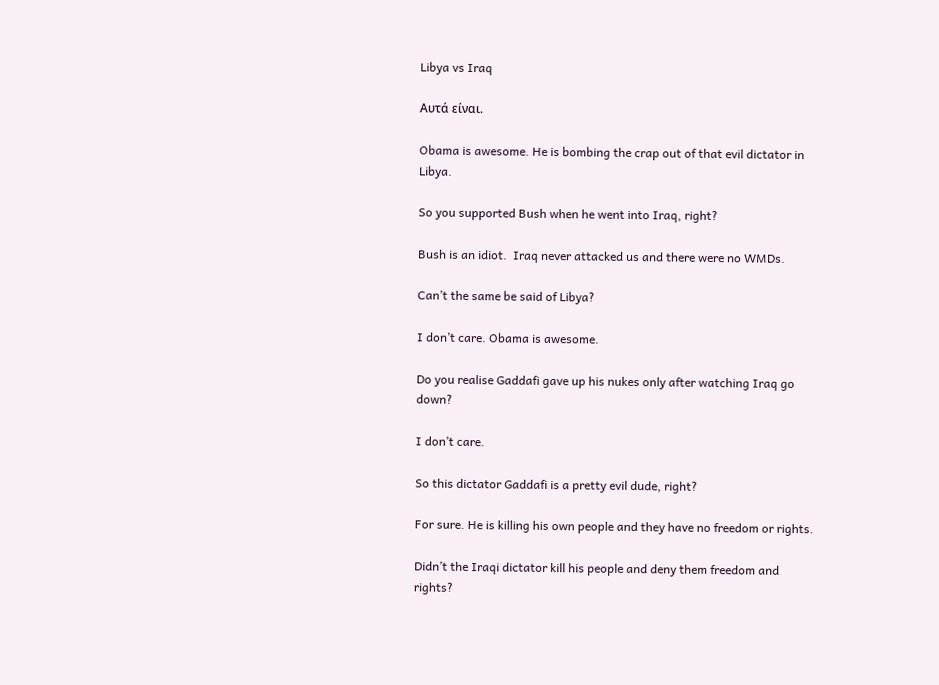Libya vs Iraq

Αυτά είναι.

Obama is awesome. He is bombing the crap out of that evil dictator in Libya.

So you supported Bush when he went into Iraq, right?

Bush is an idiot.  Iraq never attacked us and there were no WMDs.

Can’t the same be said of Libya?

I don’t care. Obama is awesome.

Do you realise Gaddafi gave up his nukes only after watching Iraq go down?

I don’t care.

So this dictator Gaddafi is a pretty evil dude, right?

For sure. He is killing his own people and they have no freedom or rights.

Didn’t the Iraqi dictator kill his people and deny them freedom and rights?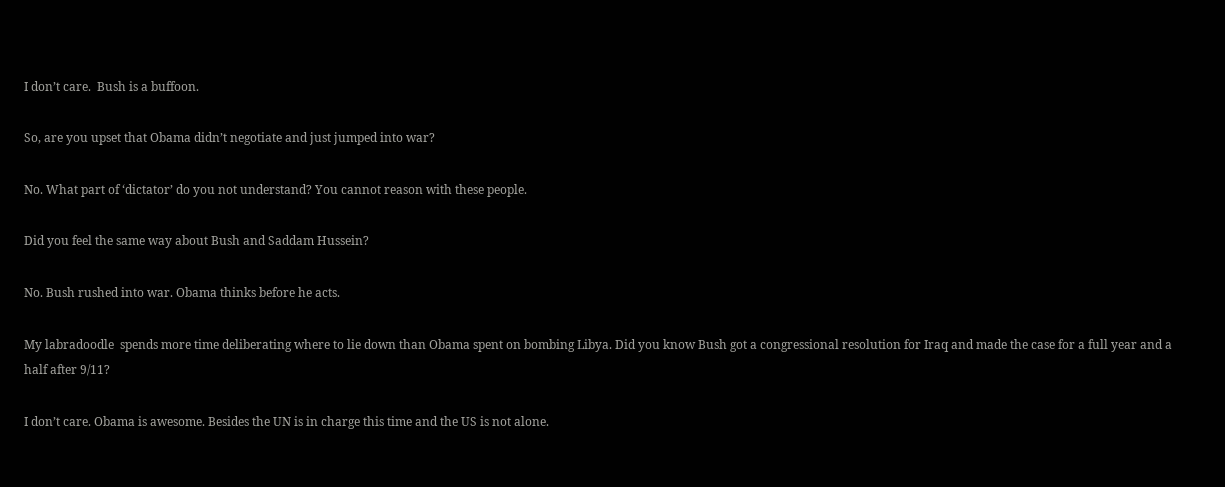I don’t care.  Bush is a buffoon.

So, are you upset that Obama didn’t negotiate and just jumped into war?

No. What part of ‘dictator’ do you not understand? You cannot reason with these people.

Did you feel the same way about Bush and Saddam Hussein?

No. Bush rushed into war. Obama thinks before he acts.

My labradoodle  spends more time deliberating where to lie down than Obama spent on bombing Libya. Did you know Bush got a congressional resolution for Iraq and made the case for a full year and a half after 9/11?

I don’t care. Obama is awesome. Besides the UN is in charge this time and the US is not alone.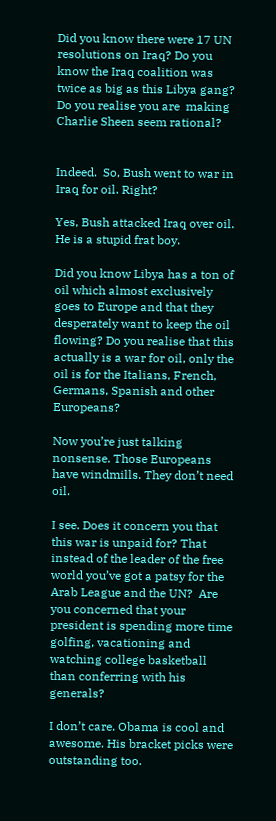Did you know there were 17 UN resolutions on Iraq? Do you know the Iraq coalition was twice as big as this Libya gang? Do you realise you are  making Charlie Sheen seem rational?


Indeed.  So, Bush went to war in Iraq for oil. Right?

Yes, Bush attacked Iraq over oil. He is a stupid frat boy.

Did you know Libya has a ton of oil which almost exclusively goes to Europe and that they desperately want to keep the oil flowing? Do you realise that this actually is a war for oil, only the oil is for the Italians, French, Germans, Spanish and other Europeans?

Now you’re just talking nonsense. Those Europeans have windmills. They don’t need oil.

I see. Does it concern you that this war is unpaid for? That instead of the leader of the free world you’ve got a patsy for the Arab League and the UN?  Are you concerned that your president is spending more time golfing, vacationing and watching college basketball than conferring with his generals?

I don’t care. Obama is cool and awesome. His bracket picks were outstanding too.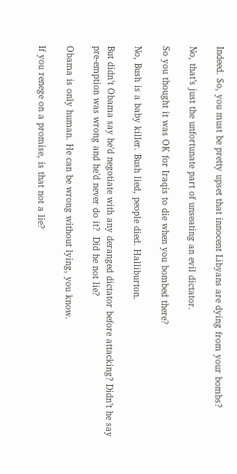Indeed. So, you must be pretty upset that innocent Libyans are dying from your bombs?

No, that’s just the unfortunate part of unseating an evil dictator.

So you thought it was OK for Iraqis to die when you bombed there?

No, Bush is a baby killer. Bush lied, people died. Halliburton.

But didn’t Obama say he’d negotiate with any deranged dictator before attacking? Didn’t he say pre-emption was wrong and he’d never do it?  Did he not lie?

Obama is only human. He can be wrong without lying, you know.

If you renege on a promise, is that not a lie?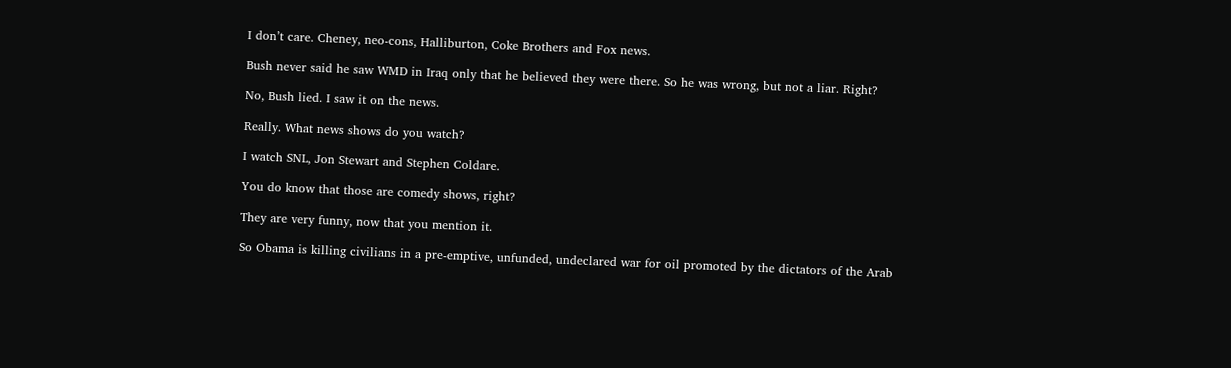I don’t care. Cheney, neo-cons, Halliburton, Coke Brothers and Fox news.

Bush never said he saw WMD in Iraq only that he believed they were there. So he was wrong, but not a liar. Right?

No, Bush lied. I saw it on the news.

Really. What news shows do you watch?

I watch SNL, Jon Stewart and Stephen Coldare.

You do know that those are comedy shows, right?

They are very funny, now that you mention it.

So Obama is killing civilians in a pre-emptive, unfunded, undeclared war for oil promoted by the dictators of the Arab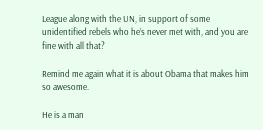League along with the UN, in support of some unidentified rebels who he’s never met with, and you are fine with all that?

Remind me again what it is about Obama that makes him so awesome.

He is a man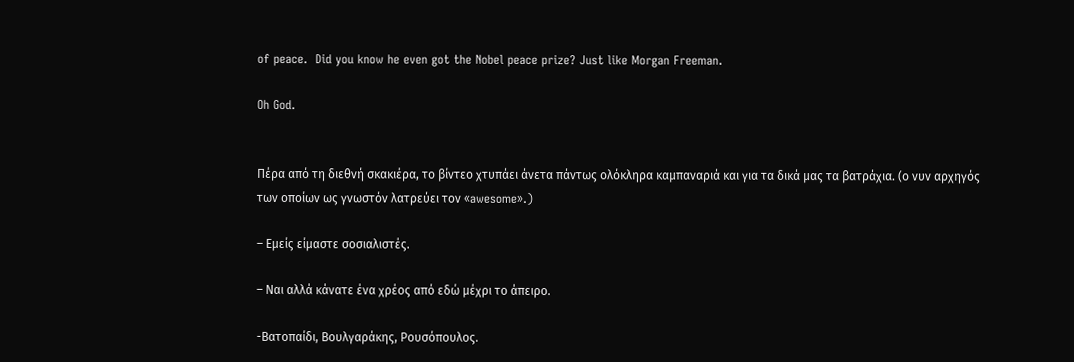of peace.  Did you know he even got the Nobel peace prize? Just like Morgan Freeman.

Oh God.


Πέρα από τη διεθνή σκακιέρα, το βίντεο χτυπάει άνετα πάντως ολόκληρα καμπαναριά και για τα δικά μας τα βατράχια. (ο νυν αρχηγός των οποίων ως γνωστόν λατρεύει τον «awesome».)

– Εμείς είμαστε σοσιαλιστές.

– Ναι αλλά κάνατε ένα χρέος από εδώ μέχρι το άπειρο.

-Βατοπαίδι, Βουλγαράκης, Ρουσόπουλος.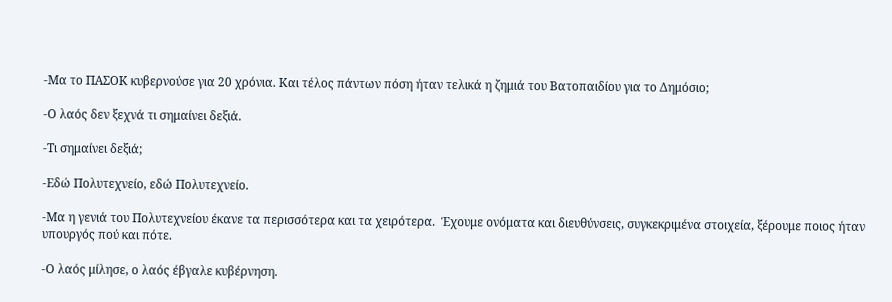-Μα το ΠΑΣΟΚ κυβερνούσε για 20 χρόνια. Και τέλος πάντων πόση ήταν τελικά η ζημιά του Βατοπαιδίου για το Δημόσιο;

-Ο λαός δεν ξεχνά τι σημαίνει δεξιά.

-Τι σημαίνει δεξιά;

-Εδώ Πολυτεχνείο, εδώ Πολυτεχνείο.

-Μα η γενιά του Πολυτεχνείου έκανε τα περισσότερα και τα χειρότερα.  Έχουμε ονόματα και διευθύνσεις, συγκεκριμένα στοιχεία, ξέρουμε ποιος ήταν υπουργός πού και πότε.

-Ο λαός μίλησε, ο λαός έβγαλε κυβέρνηση.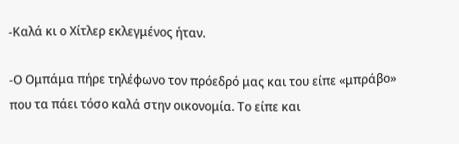-Καλά κι ο Χίτλερ εκλεγμένος ήταν.

-Ο Ομπάμα πήρε τηλέφωνο τον πρόεδρό μας και του είπε «μπράβο» που τα πάει τόσο καλά στην οικονομία. Το είπε και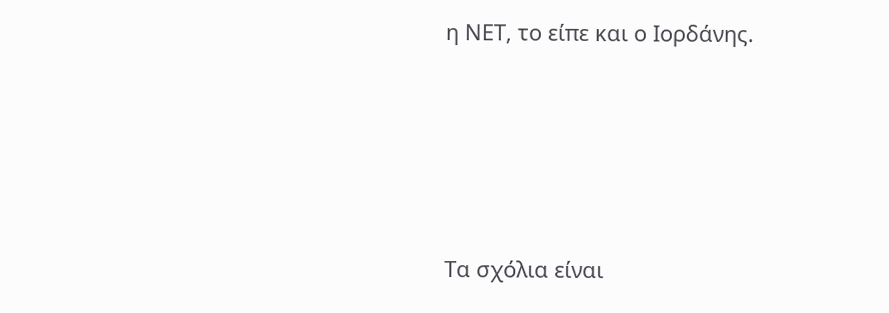η ΝΕΤ, το είπε και ο Ιορδάνης.





Τα σχόλια είναι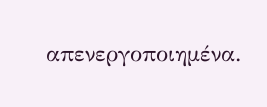απενεργοποιημένα.